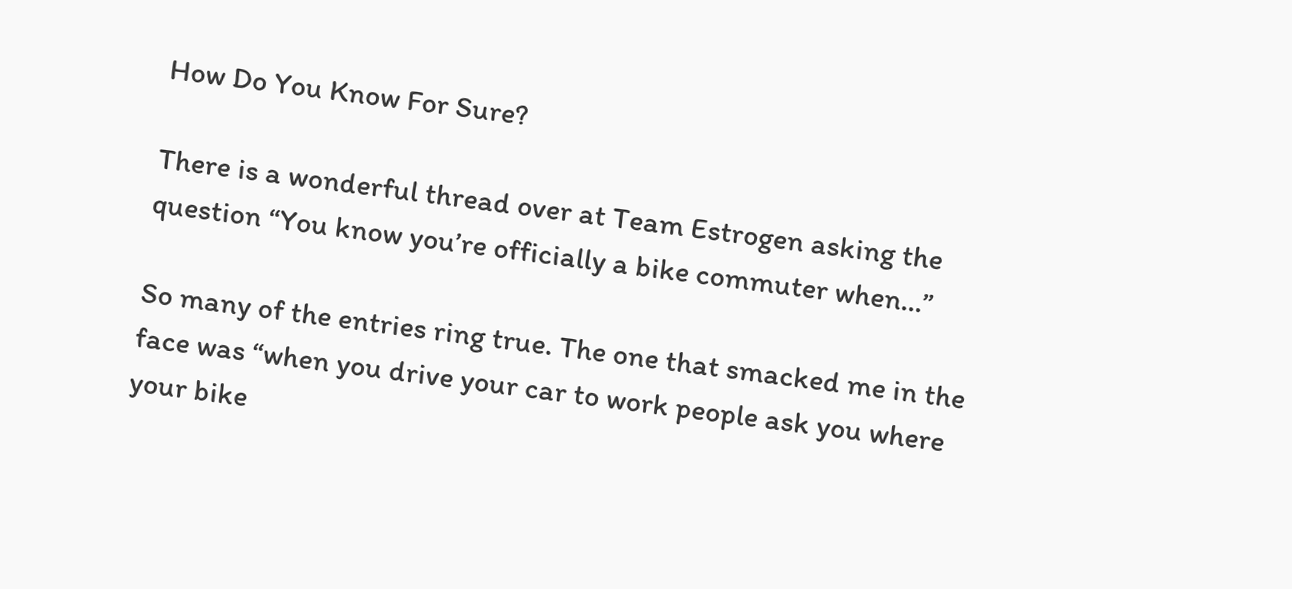How Do You Know For Sure?

There is a wonderful thread over at Team Estrogen asking the question “You know you’re officially a bike commuter when…”

So many of the entries ring true. The one that smacked me in the face was “when you drive your car to work people ask you where your bike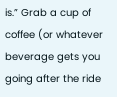is.” Grab a cup of coffee (or whatever beverage gets you going after the ride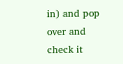in) and pop over and check it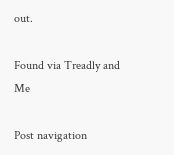out.

Found via Treadly and Me

Post navigation